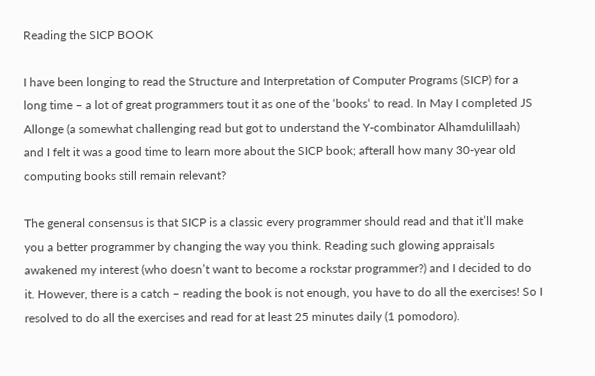Reading the SICP BOOK

I have been longing to read the Structure and Interpretation of Computer Programs (SICP) for a long time – a lot of great programmers tout it as one of the ‘books‘ to read. In May I completed JS Allonge (a somewhat challenging read but got to understand the Y-combinator Alhamdulillaah) and I felt it was a good time to learn more about the SICP book; afterall how many 30-year old computing books still remain relevant?

The general consensus is that SICP is a classic every programmer should read and that it’ll make you a better programmer by changing the way you think. Reading such glowing appraisals awakened my interest (who doesn’t want to become a rockstar programmer?) and I decided to do it. However, there is a catch – reading the book is not enough, you have to do all the exercises! So I resolved to do all the exercises and read for at least 25 minutes daily (1 pomodoro).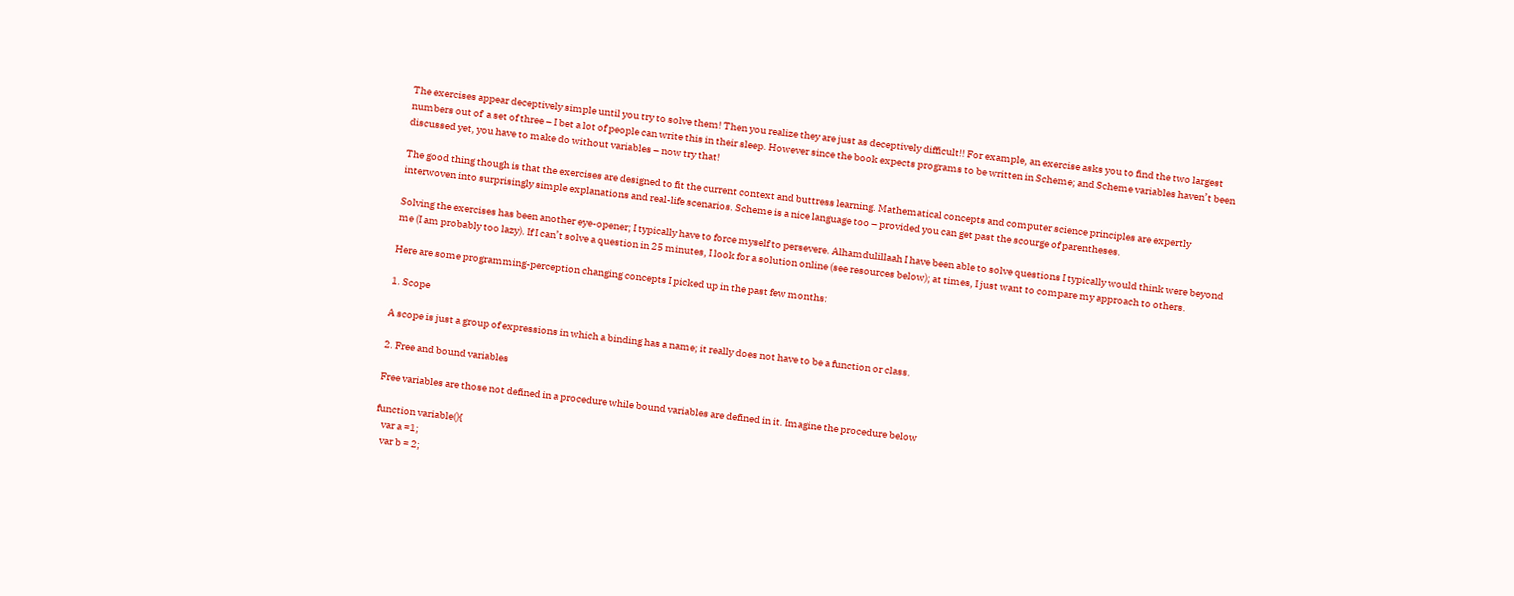The exercises appear deceptively simple until you try to solve them! Then you realize they are just as deceptively difficult!! For example, an exercise asks you to find the two largest numbers out of  a set of three – I bet a lot of people can write this in their sleep. However since the book expects programs to be written in Scheme; and Scheme variables haven’t been discussed yet, you have to make do without variables – now try that!

The good thing though is that the exercises are designed to fit the current context and buttress learning. Mathematical concepts and computer science principles are expertly interwoven into surprisingly simple explanations and real-life scenarios. Scheme is a nice language too – provided you can get past the scourge of parentheses.

Solving the exercises has been another eye-opener; I typically have to force myself to persevere. Alhamdulillaah I have been able to solve questions I typically would think were beyond me (I am probably too lazy). If I can’t solve a question in 25 minutes, I look for a solution online (see resources below); at times, I just want to compare my approach to others.

Here are some programming-perception changing concepts I picked up in the past few months:

1. Scope

A scope is just a group of expressions in which a binding has a name; it really does not have to be a function or class.

2. Free and bound variables

Free variables are those not defined in a procedure while bound variables are defined in it. Imagine the procedure below

function variable(){
   var a =1;
   var b = 2;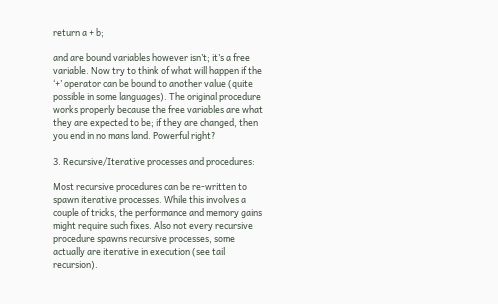return a + b;

and are bound variables however isn’t; it’s a free variable. Now try to think of what will happen if the ‘+’ operator can be bound to another value (quite possible in some languages). The original procedure works properly because the free variables are what they are expected to be; if they are changed, then you end in no mans land. Powerful right?

3. Recursive/Iterative processes and procedures:

Most recursive procedures can be re-written to spawn iterative processes. While this involves a couple of tricks, the performance and memory gains might require such fixes. Also not every recursive procedure spawns recursive processes, some actually are iterative in execution (see tail recursion).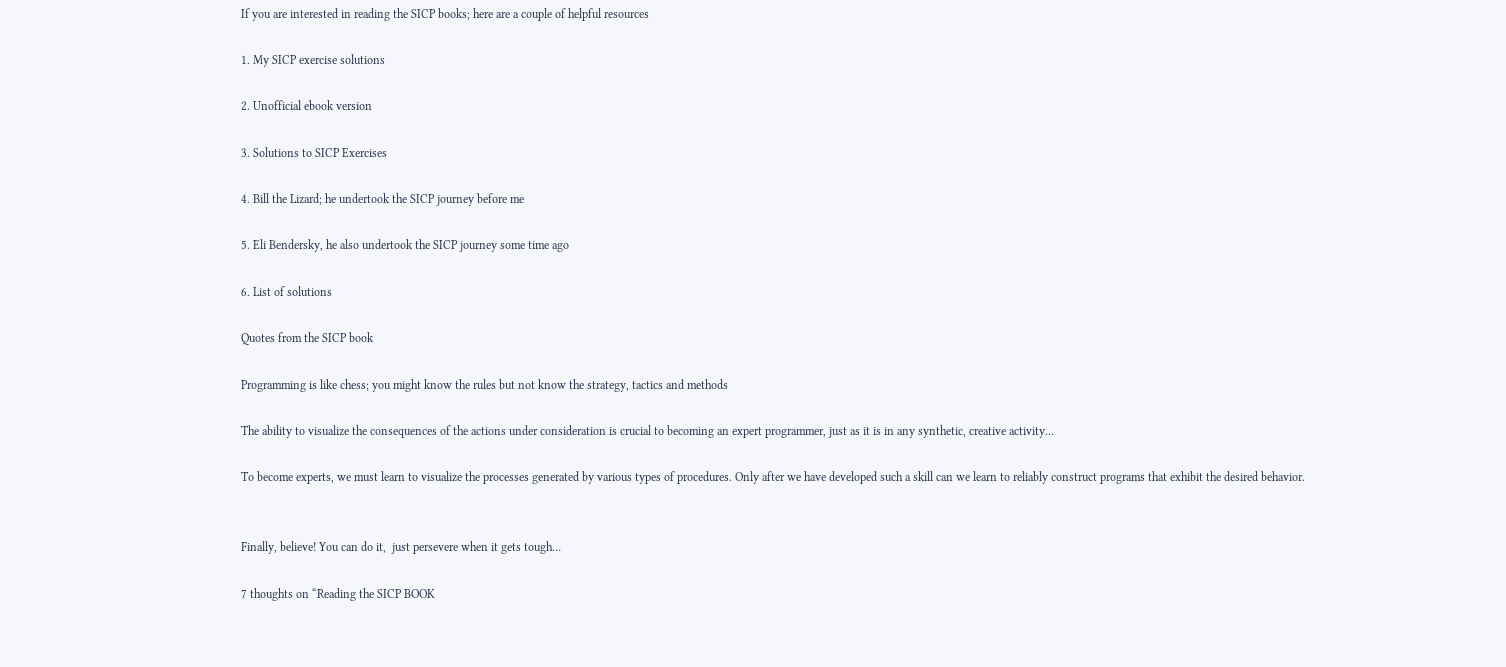If you are interested in reading the SICP books; here are a couple of helpful resources

1. My SICP exercise solutions

2. Unofficial ebook version

3. Solutions to SICP Exercises

4. Bill the Lizard; he undertook the SICP journey before me

5. Eli Bendersky, he also undertook the SICP journey some time ago

6. List of solutions

Quotes from the SICP book

Programming is like chess; you might know the rules but not know the strategy, tactics and methods

The ability to visualize the consequences of the actions under consideration is crucial to becoming an expert programmer, just as it is in any synthetic, creative activity…

To become experts, we must learn to visualize the processes generated by various types of procedures. Only after we have developed such a skill can we learn to reliably construct programs that exhibit the desired behavior.


Finally, believe! You can do it,  just persevere when it gets tough…

7 thoughts on “Reading the SICP BOOK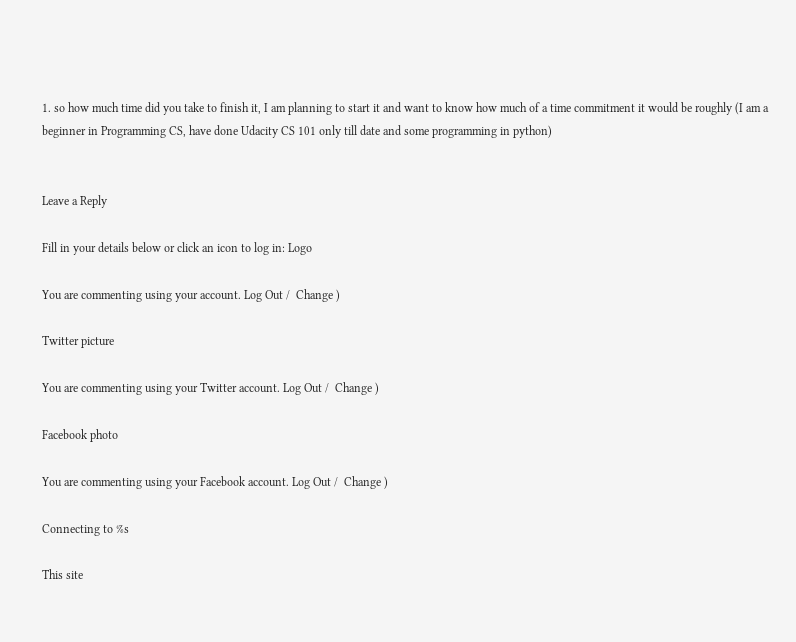1. so how much time did you take to finish it, I am planning to start it and want to know how much of a time commitment it would be roughly (I am a beginner in Programming CS, have done Udacity CS 101 only till date and some programming in python)


Leave a Reply

Fill in your details below or click an icon to log in: Logo

You are commenting using your account. Log Out /  Change )

Twitter picture

You are commenting using your Twitter account. Log Out /  Change )

Facebook photo

You are commenting using your Facebook account. Log Out /  Change )

Connecting to %s

This site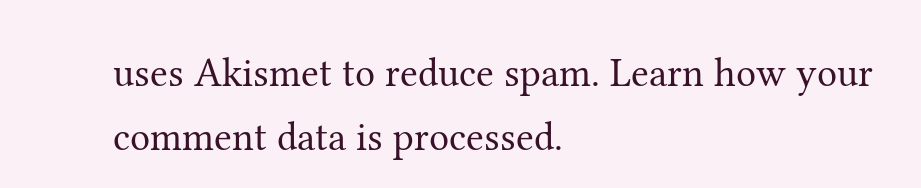uses Akismet to reduce spam. Learn how your comment data is processed.